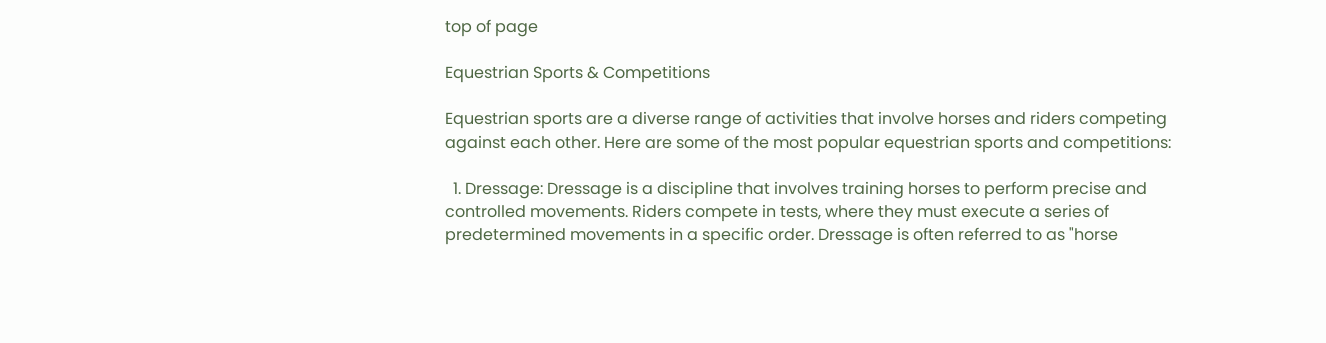top of page

Equestrian Sports & Competitions

Equestrian sports are a diverse range of activities that involve horses and riders competing against each other. Here are some of the most popular equestrian sports and competitions:

  1. Dressage: Dressage is a discipline that involves training horses to perform precise and controlled movements. Riders compete in tests, where they must execute a series of predetermined movements in a specific order. Dressage is often referred to as "horse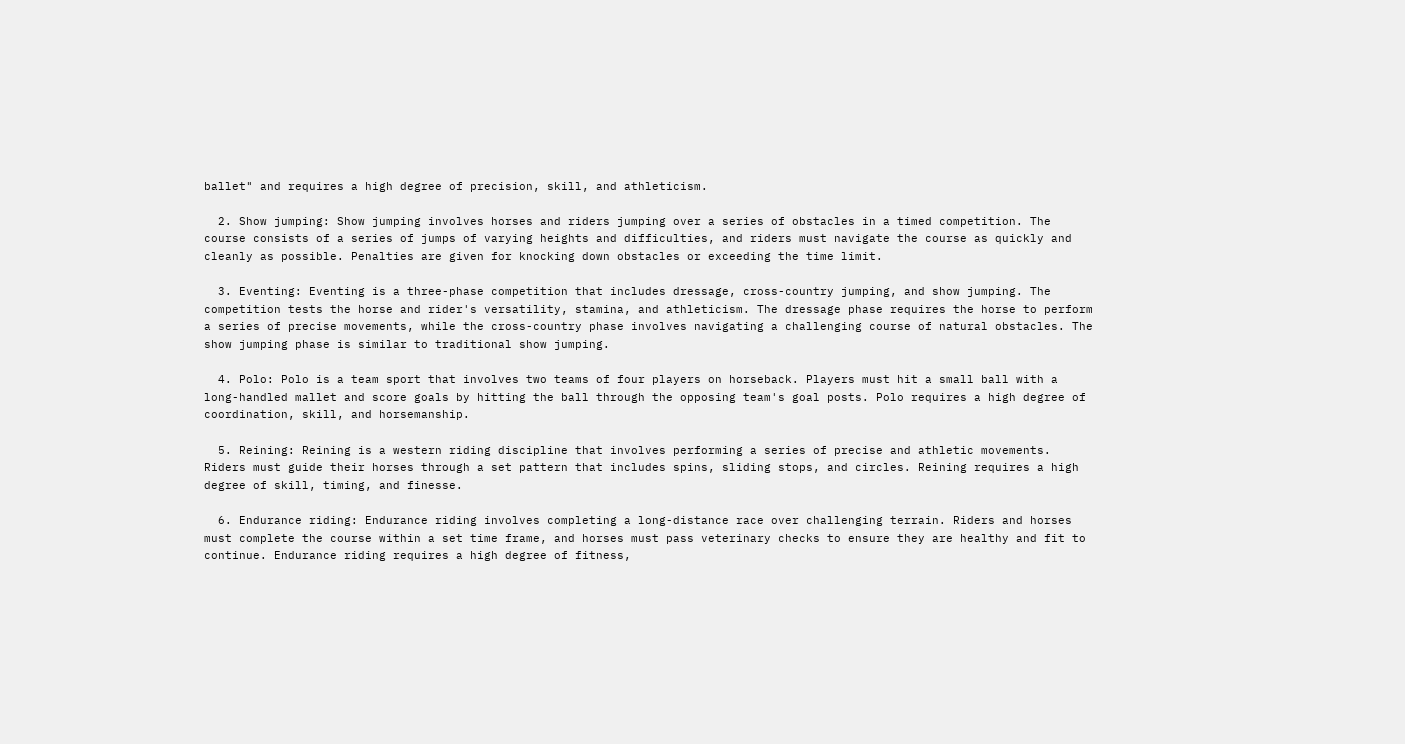ballet" and requires a high degree of precision, skill, and athleticism.

  2. Show jumping: Show jumping involves horses and riders jumping over a series of obstacles in a timed competition. The course consists of a series of jumps of varying heights and difficulties, and riders must navigate the course as quickly and cleanly as possible. Penalties are given for knocking down obstacles or exceeding the time limit.

  3. Eventing: Eventing is a three-phase competition that includes dressage, cross-country jumping, and show jumping. The competition tests the horse and rider's versatility, stamina, and athleticism. The dressage phase requires the horse to perform a series of precise movements, while the cross-country phase involves navigating a challenging course of natural obstacles. The show jumping phase is similar to traditional show jumping.

  4. Polo: Polo is a team sport that involves two teams of four players on horseback. Players must hit a small ball with a long-handled mallet and score goals by hitting the ball through the opposing team's goal posts. Polo requires a high degree of coordination, skill, and horsemanship.

  5. Reining: Reining is a western riding discipline that involves performing a series of precise and athletic movements. Riders must guide their horses through a set pattern that includes spins, sliding stops, and circles. Reining requires a high degree of skill, timing, and finesse.

  6. Endurance riding: Endurance riding involves completing a long-distance race over challenging terrain. Riders and horses must complete the course within a set time frame, and horses must pass veterinary checks to ensure they are healthy and fit to continue. Endurance riding requires a high degree of fitness,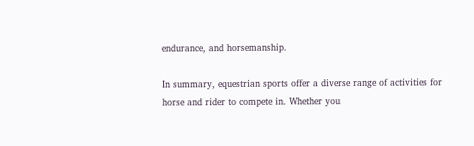endurance, and horsemanship.

In summary, equestrian sports offer a diverse range of activities for horse and rider to compete in. Whether you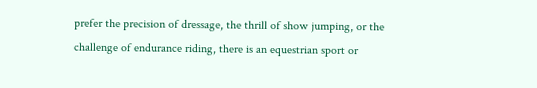prefer the precision of dressage, the thrill of show jumping, or the challenge of endurance riding, there is an equestrian sport or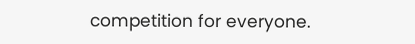competition for everyone.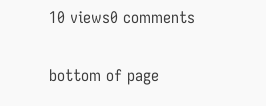10 views0 comments


bottom of page